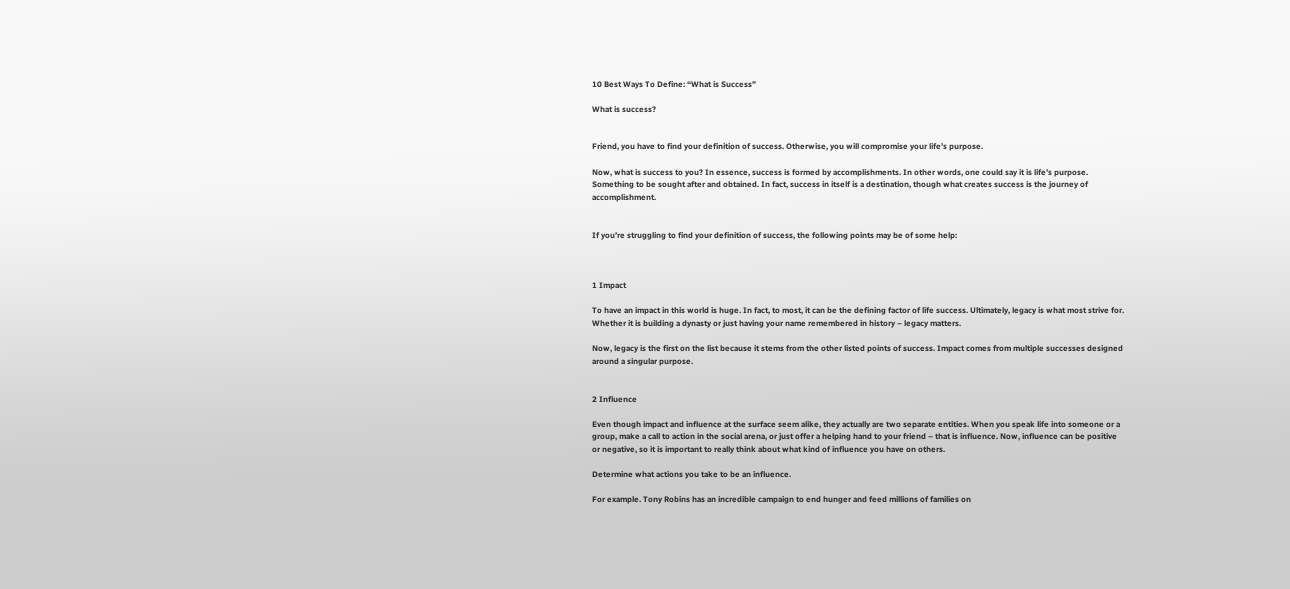10 Best Ways To Define: “What is Success”

What is success?


Friend, you have to find your definition of success. Otherwise, you will compromise your life’s purpose.

Now, what is success to you? In essence, success is formed by accomplishments. In other words, one could say it is life’s purpose. Something to be sought after and obtained. In fact, success in itself is a destination, though what creates success is the journey of accomplishment.


If you’re struggling to find your definition of success, the following points may be of some help:



1 Impact

To have an impact in this world is huge. In fact, to most, it can be the defining factor of life success. Ultimately, legacy is what most strive for. Whether it is building a dynasty or just having your name remembered in history – legacy matters.

Now, legacy is the first on the list because it stems from the other listed points of success. Impact comes from multiple successes designed around a singular purpose.


2 Influence

Even though impact and influence at the surface seem alike, they actually are two separate entities. When you speak life into someone or a group, make a call to action in the social arena, or just offer a helping hand to your friend – that is influence. Now, influence can be positive or negative, so it is important to really think about what kind of influence you have on others.

Determine what actions you take to be an influence.

For example. Tony Robins has an incredible campaign to end hunger and feed millions of families on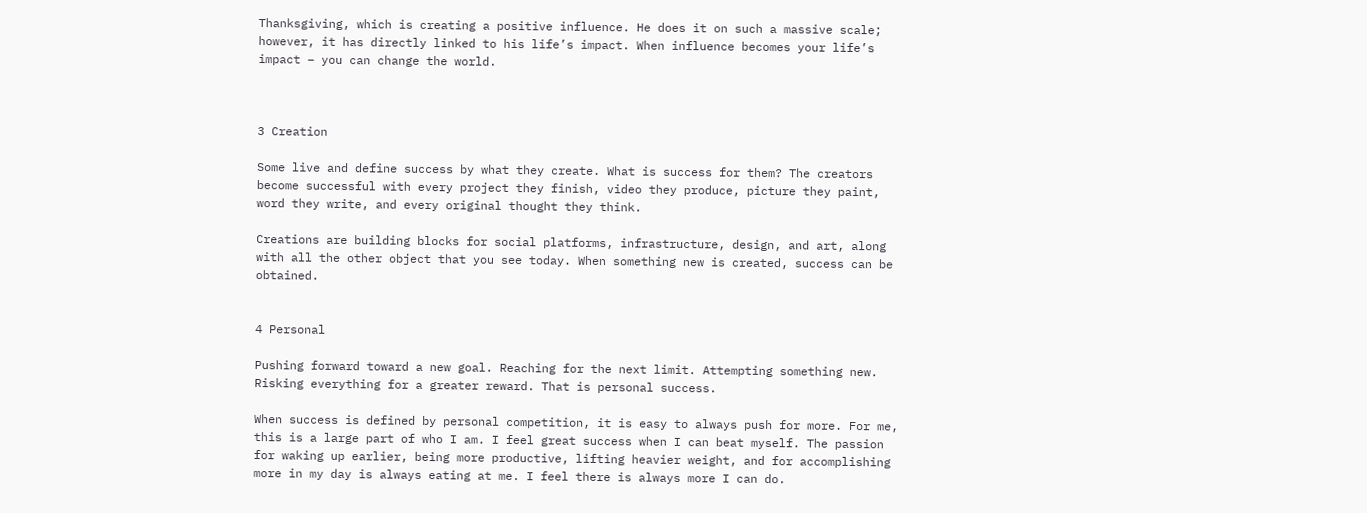Thanksgiving, which is creating a positive influence. He does it on such a massive scale; however, it has directly linked to his life’s impact. When influence becomes your life’s impact – you can change the world.



3 Creation

Some live and define success by what they create. What is success for them? The creators become successful with every project they finish, video they produce, picture they paint, word they write, and every original thought they think.

Creations are building blocks for social platforms, infrastructure, design, and art, along with all the other object that you see today. When something new is created, success can be obtained.


4 Personal

Pushing forward toward a new goal. Reaching for the next limit. Attempting something new. Risking everything for a greater reward. That is personal success.

When success is defined by personal competition, it is easy to always push for more. For me, this is a large part of who I am. I feel great success when I can beat myself. The passion for waking up earlier, being more productive, lifting heavier weight, and for accomplishing more in my day is always eating at me. I feel there is always more I can do.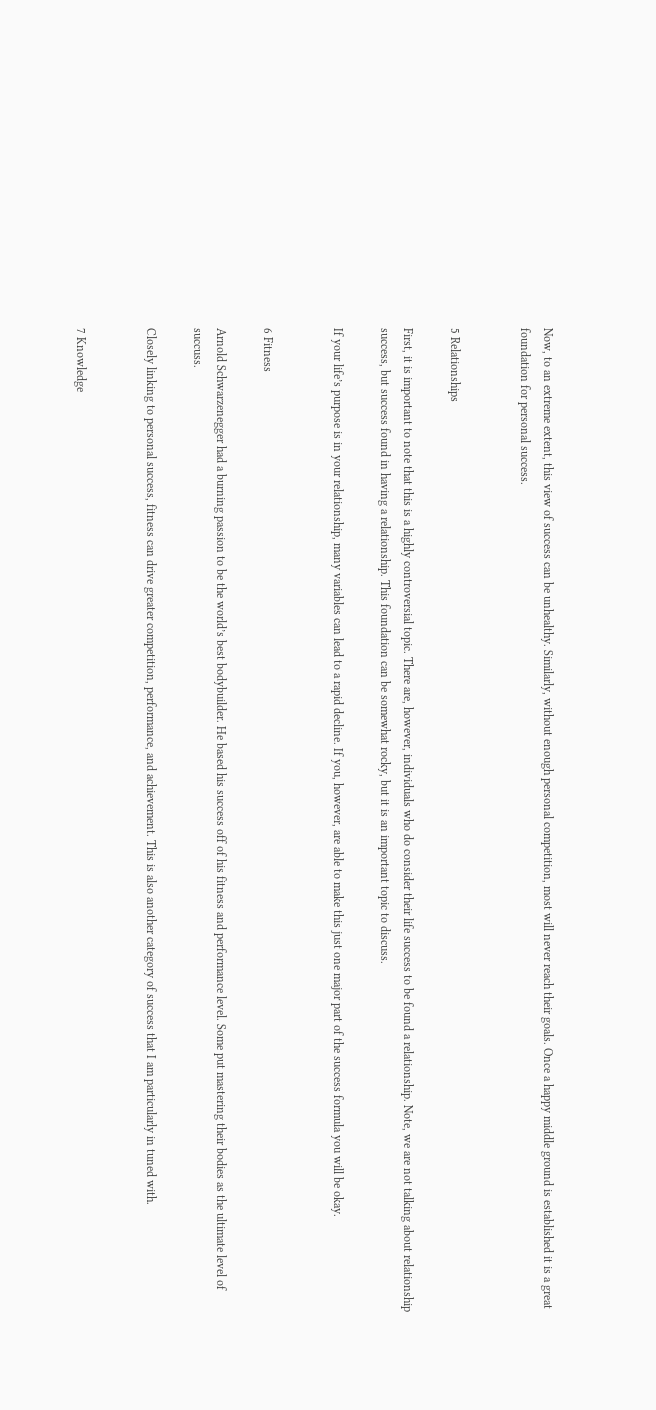Now, to an extreme extent, this view of success can be unhealthy. Similarly, without enough personal competition, most will never reach their goals. Once a happy middle ground is established it is a great foundation for personal success.


5 Relationships

First, it is important to note that this is a highly controversial topic. There are, however, individuals who do consider their life success to be found a relationship. Note, we are not talking about relationship success, but success found in having a relationship. This foundation can be somewhat rocky, but it is an important topic to discuss.

If your life’s purpose is in your relationship, many variables can lead to a rapid decline. If you, however, are able to make this just one major part of the success formula you will be okay.


6 Fitness

Arnold Schwarzenegger had a burning passion to be the world’s best bodybuilder. He based his success off of his fitness and performance level. Some put mastering their bodies as the ultimate level of succuss.

Closely linking to personal success, fitness can drive greater competition, performance, and achievement. This is also another category of success that I am particularly in tuned with.


7 Knowledge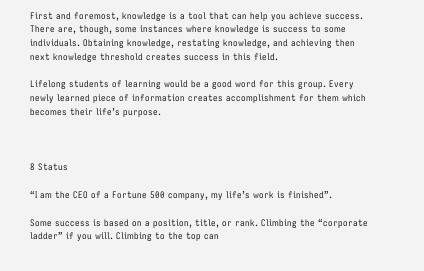First and foremost, knowledge is a tool that can help you achieve success. There are, though, some instances where knowledge is success to some individuals. Obtaining knowledge, restating knowledge, and achieving then next knowledge threshold creates success in this field.

Lifelong students of learning would be a good word for this group. Every newly learned piece of information creates accomplishment for them which becomes their life’s purpose.



8 Status

“I am the CEO of a Fortune 500 company, my life’s work is finished”.

Some success is based on a position, title, or rank. Climbing the “corporate ladder” if you will. Climbing to the top can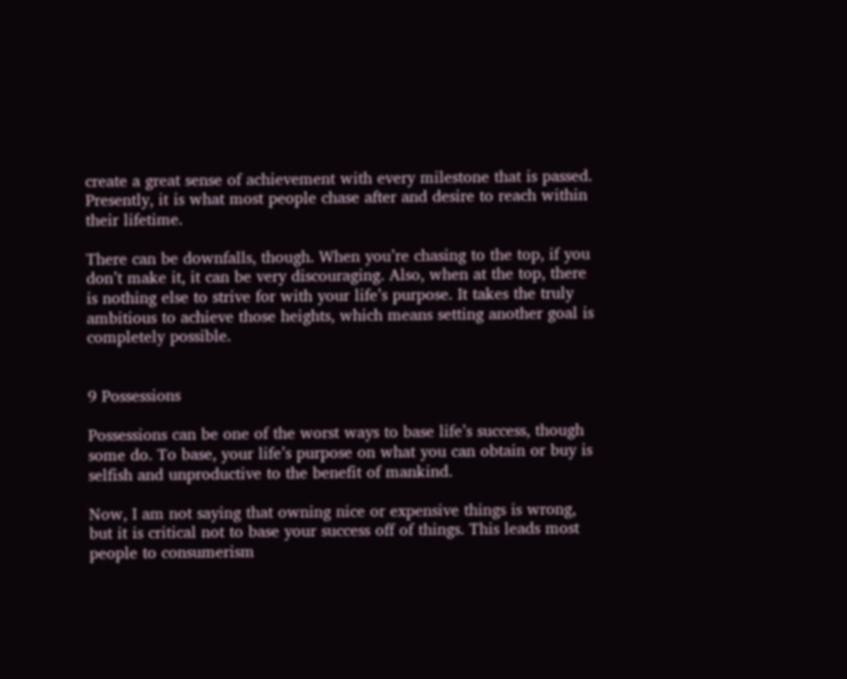create a great sense of achievement with every milestone that is passed. Presently, it is what most people chase after and desire to reach within their lifetime.

There can be downfalls, though. When you’re chasing to the top, if you don’t make it, it can be very discouraging. Also, when at the top, there is nothing else to strive for with your life’s purpose. It takes the truly ambitious to achieve those heights, which means setting another goal is completely possible.


9 Possessions

Possessions can be one of the worst ways to base life’s success, though some do. To base, your life’s purpose on what you can obtain or buy is selfish and unproductive to the benefit of mankind.

Now, I am not saying that owning nice or expensive things is wrong, but it is critical not to base your success off of things. This leads most people to consumerism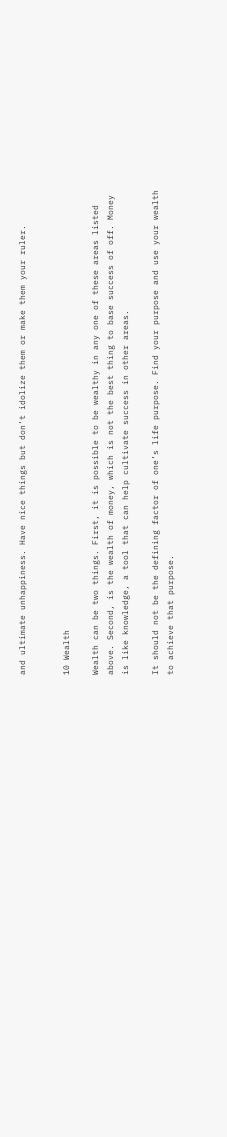and ultimate unhappiness. Have nice things but don’t idolize them or make them your ruler.


10 Wealth

Wealth can be two things. First, it is possible to be wealthy in any one of these areas listed above. Second, is the wealth of money, which is not the best thing to base success of off. Money is like knowledge, a tool that can help cultivate success in other areas.

It should not be the defining factor of one’s life purpose. Find your purpose and use your wealth to achieve that purpose.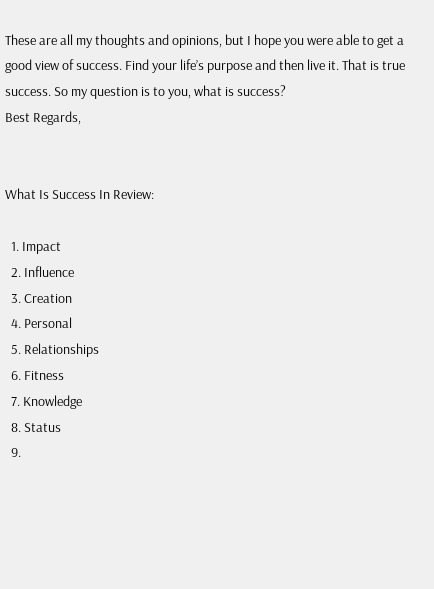These are all my thoughts and opinions, but I hope you were able to get a good view of success. Find your life’s purpose and then live it. That is true success. So my question is to you, what is success?
Best Regards,


What Is Success In Review:

  1. Impact
  2. Influence
  3. Creation
  4. Personal
  5. Relationships
  6. Fitness
  7. Knowledge
  8. Status
  9.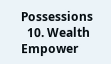Possessions
  10. Wealth
Empower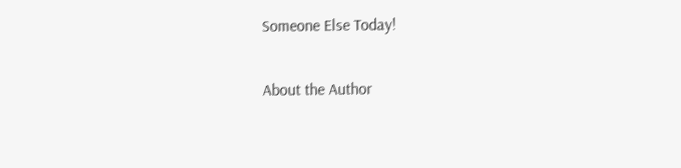Someone Else Today!

About the Author